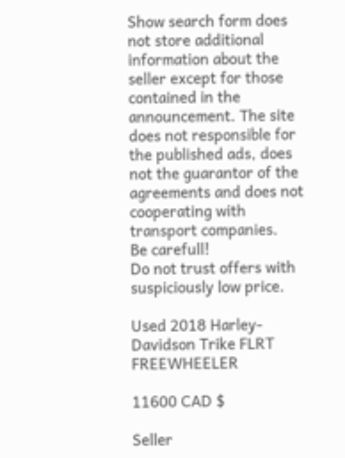Show search form does not store additional information about the seller except for those contained in the announcement. The site does not responsible for the published ads, does not the guarantor of the agreements and does not cooperating with transport companies.
Be carefull!
Do not trust offers with suspiciously low price.

Used 2018 Harley-Davidson Trike FLRT FREEWHEELER

11600 CAD $

Seller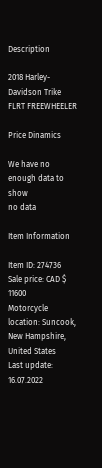Description

2018 Harley-Davidson Trike FLRT FREEWHEELER

Price Dinamics

We have no enough data to show
no data

Item Information

Item ID: 274736
Sale price: CAD $ 11600
Motorcycle location: Suncook, New Hampshire, United States
Last update: 16.07.2022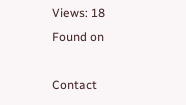Views: 18
Found on

Contact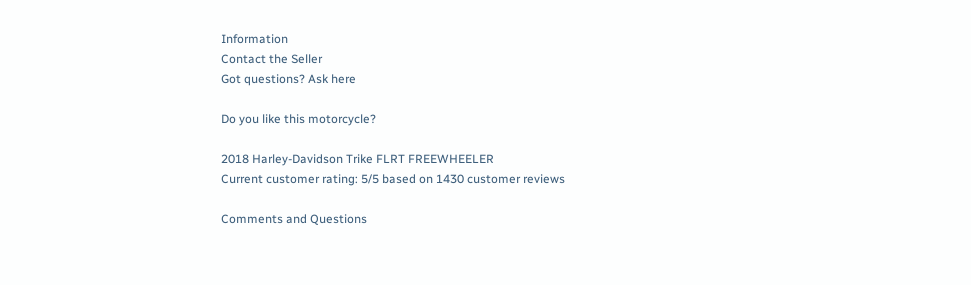Information
Contact the Seller
Got questions? Ask here

Do you like this motorcycle?

2018 Harley-Davidson Trike FLRT FREEWHEELER
Current customer rating: 5/5 based on 1430 customer reviews

Comments and Questions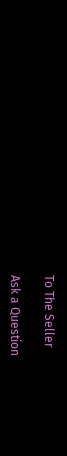To The Seller

Ask a Question